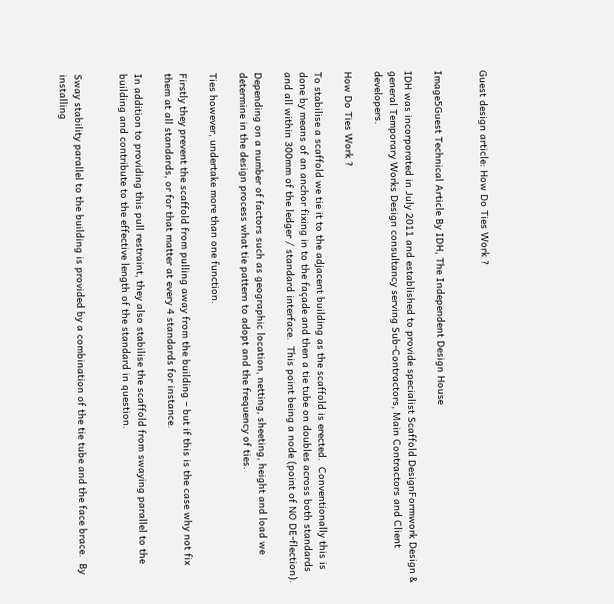Guest design article: How Do Ties Work ?


Image5Guest Technical Article By IDH, The Independent Design House

IDH was incorporated in July 2011 and established to provide specialist Scaffold DesignFormwork Design & general Temporary Works Design consultancy serving Sub-Contractors, Main Contractors and Client developers.

How Do Ties Work ?

To stabilise a scaffold we tie it to the adjacent building as the scaffold is erected.  Conventionally this is done by means of an anchor fixing in to the façade and then a tie tube on doubles across both standards and all within 300mm of the ledger / standard interface.  This point being a node (point of NO DE-flection).

Depending on a number of factors such as geographic location, netting, sheeting, height and load we determine in the design process what tie pattern to adopt and the frequency of ties.

Ties however, undertake more than one function.

Firstly they prevent the scaffold from pulling away from the building – but if this is the case why not fix them at all standards, or for that matter at every 4 standards for instance.

In addition to providing this pull restraint, they also stabilise the scaffold from swaying parallel to the building and contribute to the effective length of the standard in question.


Sway stability parallel to the building is provided by a combination of the tie tube and the face brace.  By installing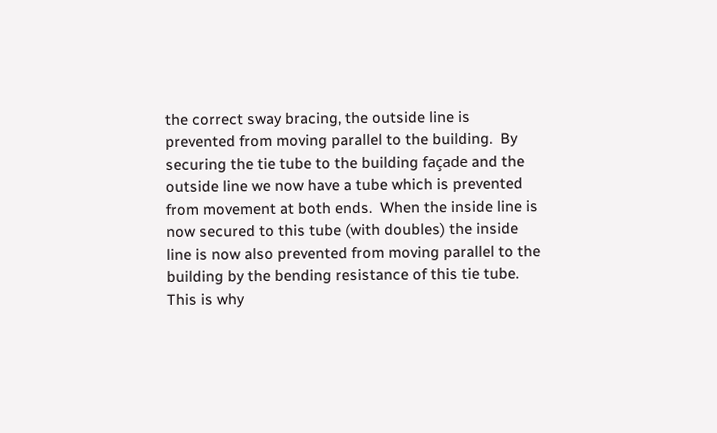the correct sway bracing, the outside line is prevented from moving parallel to the building.  By securing the tie tube to the building façade and the outside line we now have a tube which is prevented from movement at both ends.  When the inside line is now secured to this tube (with doubles) the inside line is now also prevented from moving parallel to the building by the bending resistance of this tie tube.  This is why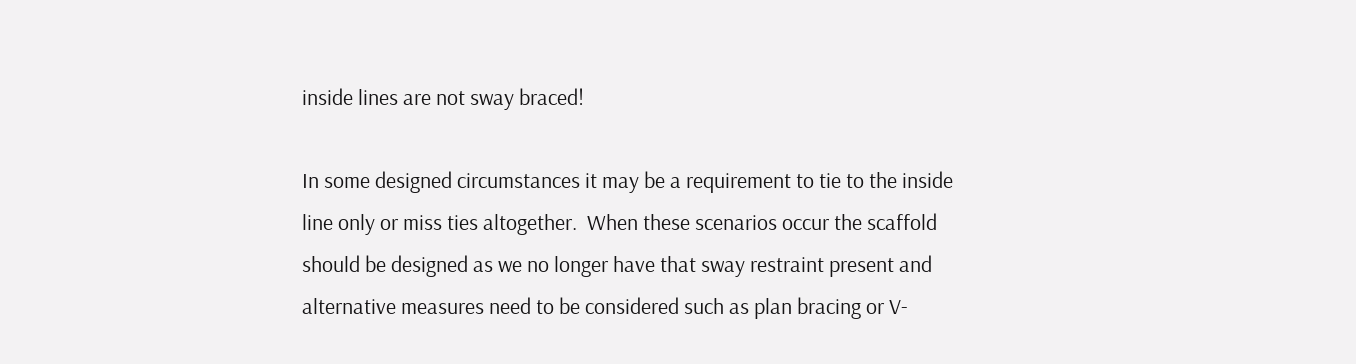inside lines are not sway braced!

In some designed circumstances it may be a requirement to tie to the inside line only or miss ties altogether.  When these scenarios occur the scaffold should be designed as we no longer have that sway restraint present and alternative measures need to be considered such as plan bracing or V-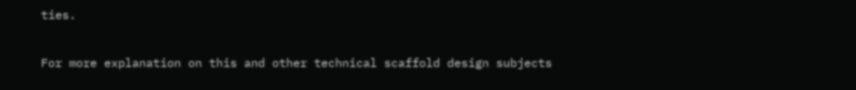ties.

For more explanation on this and other technical scaffold design subjects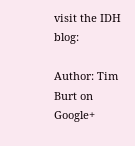visit the IDH blog:

Author: Tim Burt on Google+